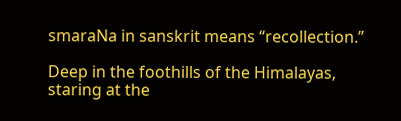smaraNa in sanskrit means “recollection.”

Deep in the foothills of the Himalayas, staring at the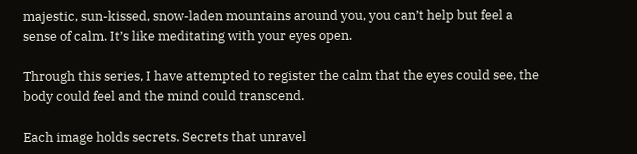majestic, sun-kissed, snow-laden mountains around you, you can’t help but feel a sense of calm. It’s like meditating with your eyes open.

Through this series, I have attempted to register the calm that the eyes could see, the body could feel and the mind could transcend.

Each image holds secrets. Secrets that unravel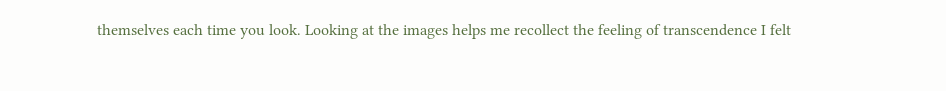themselves each time you look. Looking at the images helps me recollect the feeling of transcendence I felt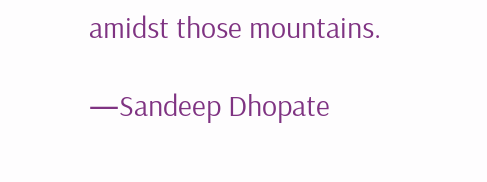amidst those mountains.

—Sandeep Dhopate